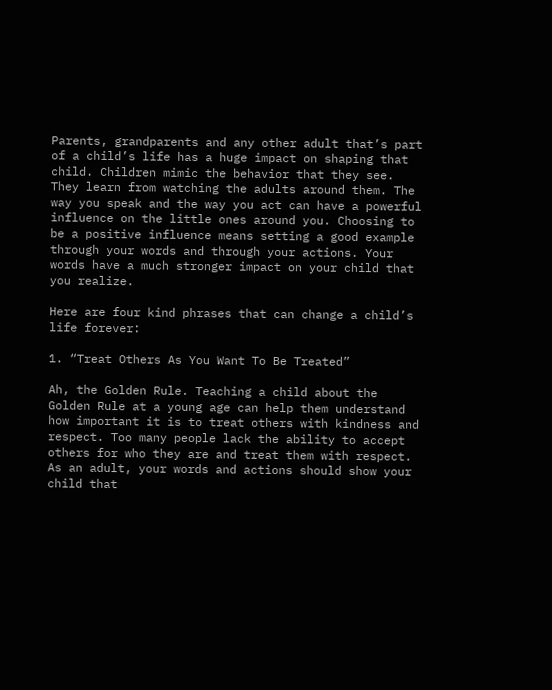Parents, grandparents and any other adult that’s part of a child’s life has a huge impact on shaping that child. Children mimic the behavior that they see. They learn from watching the adults around them. The way you speak and the way you act can have a powerful influence on the little ones around you. Choosing to be a positive influence means setting a good example through your words and through your actions. Your words have a much stronger impact on your child that you realize.

Here are four kind phrases that can change a child’s life forever:

1. “Treat Others As You Want To Be Treated”

Ah, the Golden Rule. Teaching a child about the Golden Rule at a young age can help them understand how important it is to treat others with kindness and respect. Too many people lack the ability to accept others for who they are and treat them with respect. As an adult, your words and actions should show your child that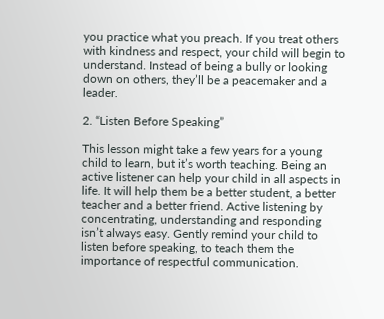you practice what you preach. If you treat others with kindness and respect, your child will begin to understand. Instead of being a bully or looking down on others, they’ll be a peacemaker and a leader.

2. “Listen Before Speaking”

This lesson might take a few years for a young child to learn, but it’s worth teaching. Being an active listener can help your child in all aspects in life. It will help them be a better student, a better teacher and a better friend. Active listening by concentrating, understanding and responding isn’t always easy. Gently remind your child to listen before speaking, to teach them the importance of respectful communication.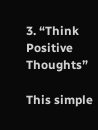3. “Think Positive Thoughts”

This simple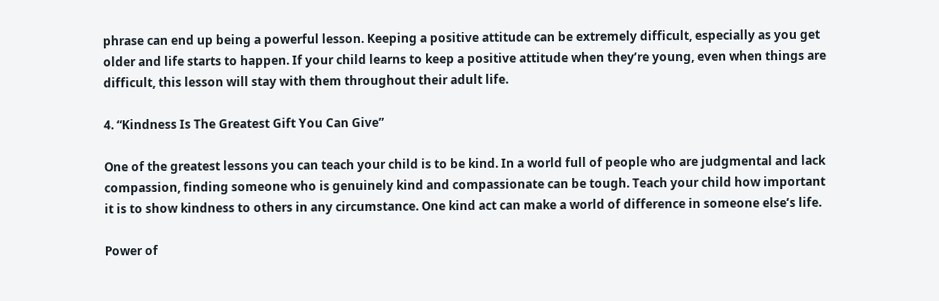phrase can end up being a powerful lesson. Keeping a positive attitude can be extremely difficult, especially as you get older and life starts to happen. If your child learns to keep a positive attitude when they’re young, even when things are difficult, this lesson will stay with them throughout their adult life.

4. “Kindness Is The Greatest Gift You Can Give”

One of the greatest lessons you can teach your child is to be kind. In a world full of people who are judgmental and lack compassion, finding someone who is genuinely kind and compassionate can be tough. Teach your child how important it is to show kindness to others in any circumstance. One kind act can make a world of difference in someone else’s life.

Power of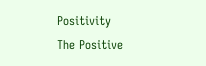Positivity
The Positive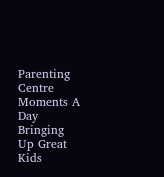Parenting Centre
Moments A Day
Bringing Up Great Kids